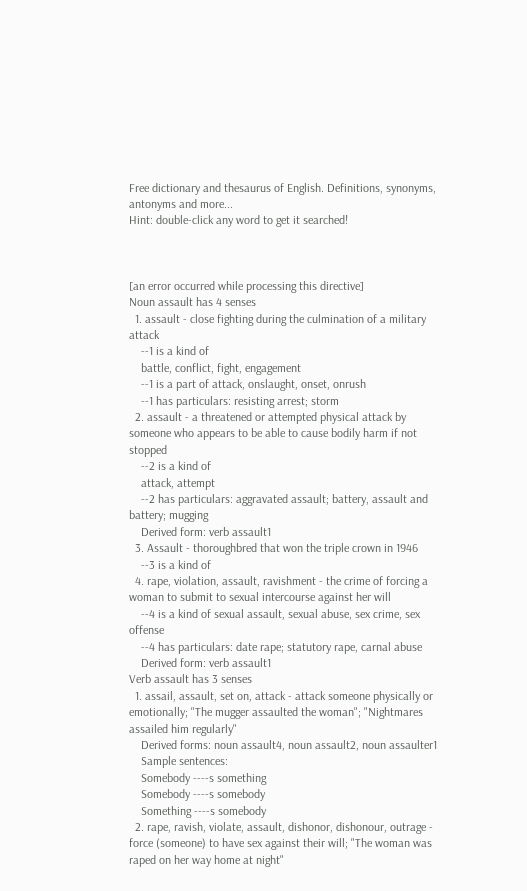Free dictionary and thesaurus of English. Definitions, synonyms, antonyms and more...
Hint: double-click any word to get it searched!



[an error occurred while processing this directive]
Noun assault has 4 senses
  1. assault - close fighting during the culmination of a military attack
    --1 is a kind of
    battle, conflict, fight, engagement
    --1 is a part of attack, onslaught, onset, onrush
    --1 has particulars: resisting arrest; storm
  2. assault - a threatened or attempted physical attack by someone who appears to be able to cause bodily harm if not stopped
    --2 is a kind of
    attack, attempt
    --2 has particulars: aggravated assault; battery, assault and battery; mugging
    Derived form: verb assault1
  3. Assault - thoroughbred that won the triple crown in 1946
    --3 is a kind of
  4. rape, violation, assault, ravishment - the crime of forcing a woman to submit to sexual intercourse against her will
    --4 is a kind of sexual assault, sexual abuse, sex crime, sex offense
    --4 has particulars: date rape; statutory rape, carnal abuse
    Derived form: verb assault1
Verb assault has 3 senses
  1. assail, assault, set on, attack - attack someone physically or emotionally; "The mugger assaulted the woman"; "Nightmares assailed him regularly"
    Derived forms: noun assault4, noun assault2, noun assaulter1
    Sample sentences:
    Somebody ----s something
    Somebody ----s somebody
    Something ----s somebody
  2. rape, ravish, violate, assault, dishonor, dishonour, outrage - force (someone) to have sex against their will; "The woman was raped on her way home at night"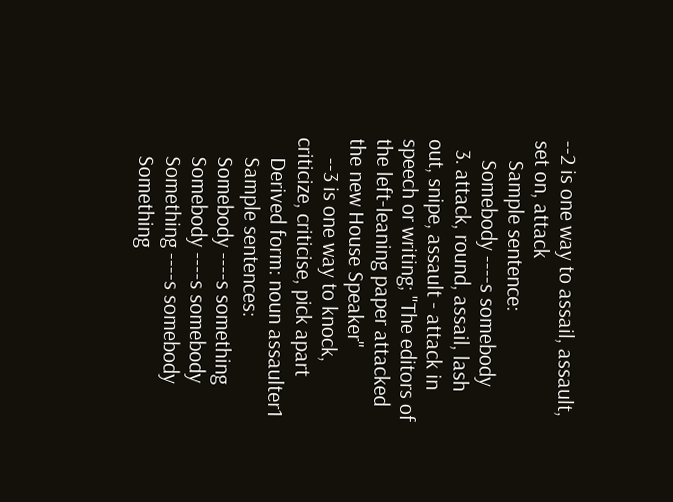--2 is one way to assail, assault, set on, attack
    Sample sentence:
    Somebody ----s somebody
  3. attack, round, assail, lash out, snipe, assault - attack in speech or writing; "The editors of the left-leaning paper attacked the new House Speaker"
    --3 is one way to knock, criticize, criticise, pick apart
    Derived form: noun assaulter1
    Sample sentences:
    Somebody ----s something
    Somebody ----s somebody
    Something ----s somebody
    Something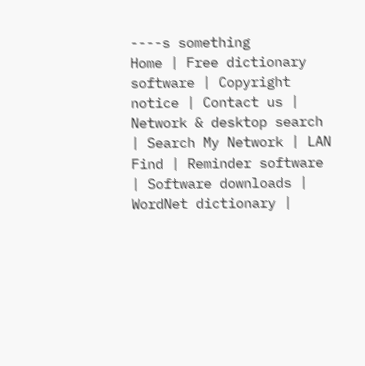----s something
Home | Free dictionary software | Copyright notice | Contact us | Network & desktop search | Search My Network | LAN Find | Reminder software | Software downloads | WordNet dictionary |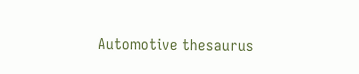Automotive thesaurus